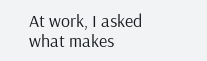At work, I asked what makes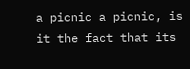a picnic a picnic, is it the fact that its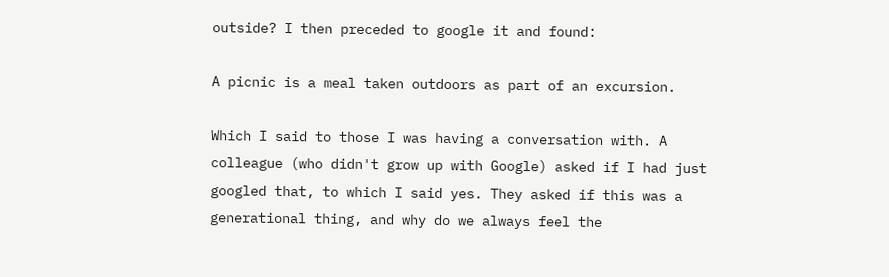outside? I then preceded to google it and found:

A picnic is a meal taken outdoors as part of an excursion.

Which I said to those I was having a conversation with. A colleague (who didn't grow up with Google) asked if I had just googled that, to which I said yes. They asked if this was a generational thing, and why do we always feel the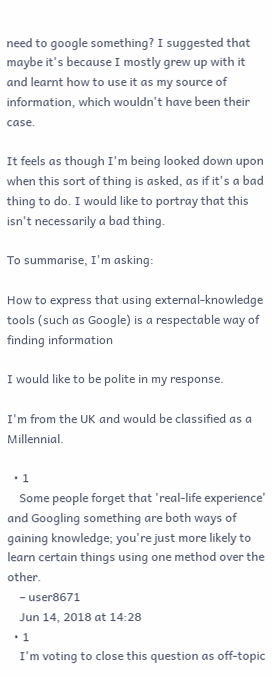need to google something? I suggested that maybe it's because I mostly grew up with it and learnt how to use it as my source of information, which wouldn't have been their case.

It feels as though I'm being looked down upon when this sort of thing is asked, as if it's a bad thing to do. I would like to portray that this isn't necessarily a bad thing.

To summarise, I'm asking:

How to express that using external-knowledge tools (such as Google) is a respectable way of finding information

I would like to be polite in my response.

I'm from the UK and would be classified as a Millennial.

  • 1
    Some people forget that 'real-life experience' and Googling something are both ways of gaining knowledge; you're just more likely to learn certain things using one method over the other.
    – user8671
    Jun 14, 2018 at 14:28
  • 1
    I'm voting to close this question as off-topic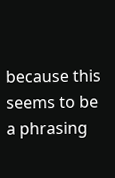because this seems to be a phrasing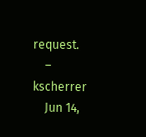request.
    – kscherrer
    Jun 14,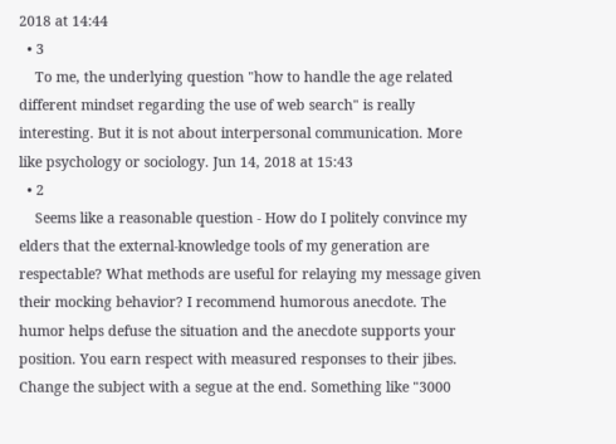2018 at 14:44
  • 3
    To me, the underlying question "how to handle the age related different mindset regarding the use of web search" is really interesting. But it is not about interpersonal communication. More like psychology or sociology. Jun 14, 2018 at 15:43
  • 2
    Seems like a reasonable question - How do I politely convince my elders that the external-knowledge tools of my generation are respectable? What methods are useful for relaying my message given their mocking behavior? I recommend humorous anecdote. The humor helps defuse the situation and the anecdote supports your position. You earn respect with measured responses to their jibes. Change the subject with a segue at the end. Something like "3000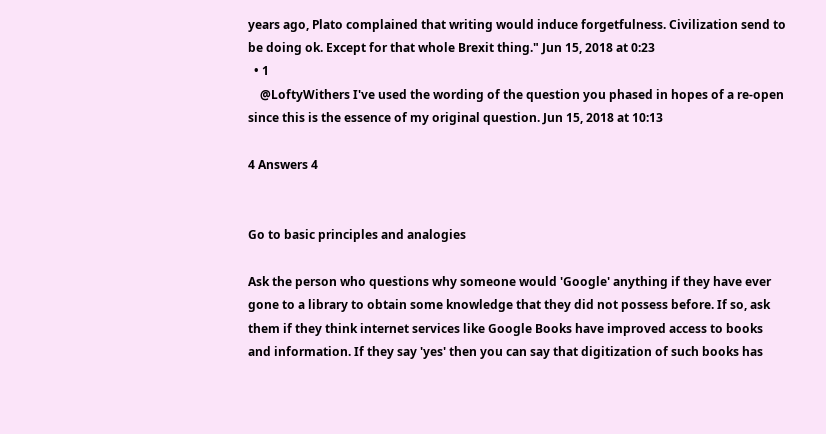years ago, Plato complained that writing would induce forgetfulness. Civilization send to be doing ok. Except for that whole Brexit thing." Jun 15, 2018 at 0:23
  • 1
    @LoftyWithers I've used the wording of the question you phased in hopes of a re-open since this is the essence of my original question. Jun 15, 2018 at 10:13

4 Answers 4


Go to basic principles and analogies

Ask the person who questions why someone would 'Google' anything if they have ever gone to a library to obtain some knowledge that they did not possess before. If so, ask them if they think internet services like Google Books have improved access to books and information. If they say 'yes' then you can say that digitization of such books has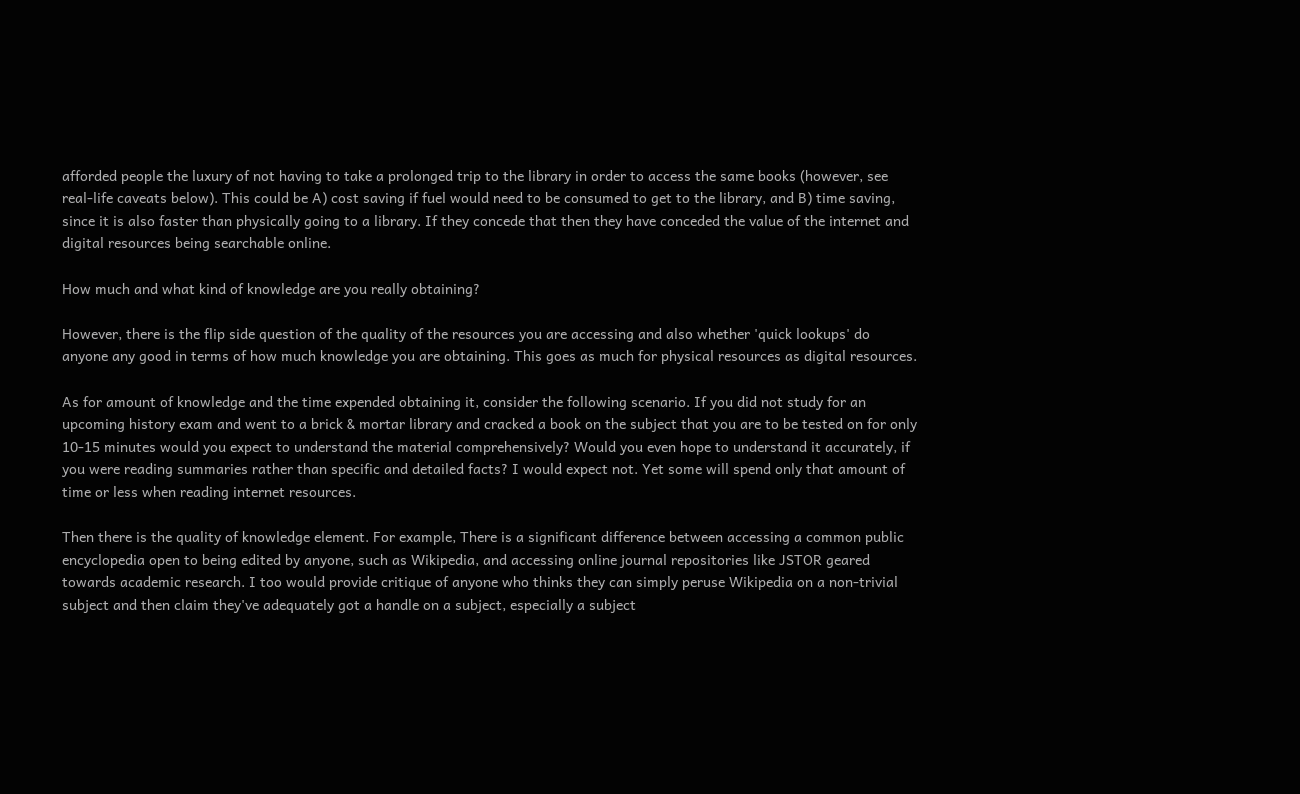afforded people the luxury of not having to take a prolonged trip to the library in order to access the same books (however, see real-life caveats below). This could be A) cost saving if fuel would need to be consumed to get to the library, and B) time saving, since it is also faster than physically going to a library. If they concede that then they have conceded the value of the internet and digital resources being searchable online.

How much and what kind of knowledge are you really obtaining?

However, there is the flip side question of the quality of the resources you are accessing and also whether 'quick lookups' do anyone any good in terms of how much knowledge you are obtaining. This goes as much for physical resources as digital resources.

As for amount of knowledge and the time expended obtaining it, consider the following scenario. If you did not study for an upcoming history exam and went to a brick & mortar library and cracked a book on the subject that you are to be tested on for only 10-15 minutes would you expect to understand the material comprehensively? Would you even hope to understand it accurately, if you were reading summaries rather than specific and detailed facts? I would expect not. Yet some will spend only that amount of time or less when reading internet resources.

Then there is the quality of knowledge element. For example, There is a significant difference between accessing a common public encyclopedia open to being edited by anyone, such as Wikipedia, and accessing online journal repositories like JSTOR geared towards academic research. I too would provide critique of anyone who thinks they can simply peruse Wikipedia on a non-trivial subject and then claim they've adequately got a handle on a subject, especially a subject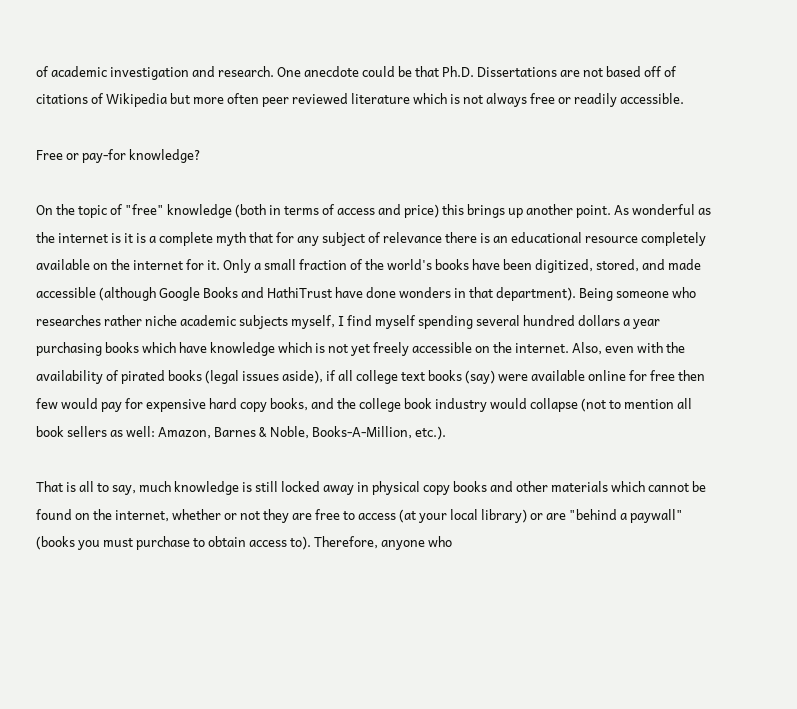of academic investigation and research. One anecdote could be that Ph.D. Dissertations are not based off of citations of Wikipedia but more often peer reviewed literature which is not always free or readily accessible.

Free or pay-for knowledge?

On the topic of "free" knowledge (both in terms of access and price) this brings up another point. As wonderful as the internet is it is a complete myth that for any subject of relevance there is an educational resource completely available on the internet for it. Only a small fraction of the world's books have been digitized, stored, and made accessible (although Google Books and HathiTrust have done wonders in that department). Being someone who researches rather niche academic subjects myself, I find myself spending several hundred dollars a year purchasing books which have knowledge which is not yet freely accessible on the internet. Also, even with the availability of pirated books (legal issues aside), if all college text books (say) were available online for free then few would pay for expensive hard copy books, and the college book industry would collapse (not to mention all book sellers as well: Amazon, Barnes & Noble, Books-A-Million, etc.).

That is all to say, much knowledge is still locked away in physical copy books and other materials which cannot be found on the internet, whether or not they are free to access (at your local library) or are "behind a paywall" (books you must purchase to obtain access to). Therefore, anyone who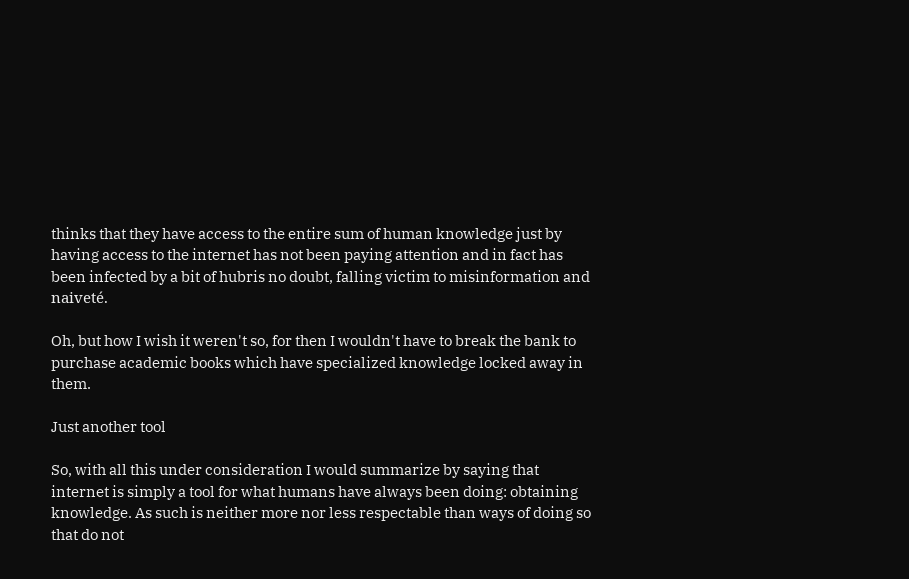thinks that they have access to the entire sum of human knowledge just by having access to the internet has not been paying attention and in fact has been infected by a bit of hubris no doubt, falling victim to misinformation and naiveté.

Oh, but how I wish it weren't so, for then I wouldn't have to break the bank to purchase academic books which have specialized knowledge locked away in them.

Just another tool

So, with all this under consideration I would summarize by saying that internet is simply a tool for what humans have always been doing: obtaining knowledge. As such is neither more nor less respectable than ways of doing so that do not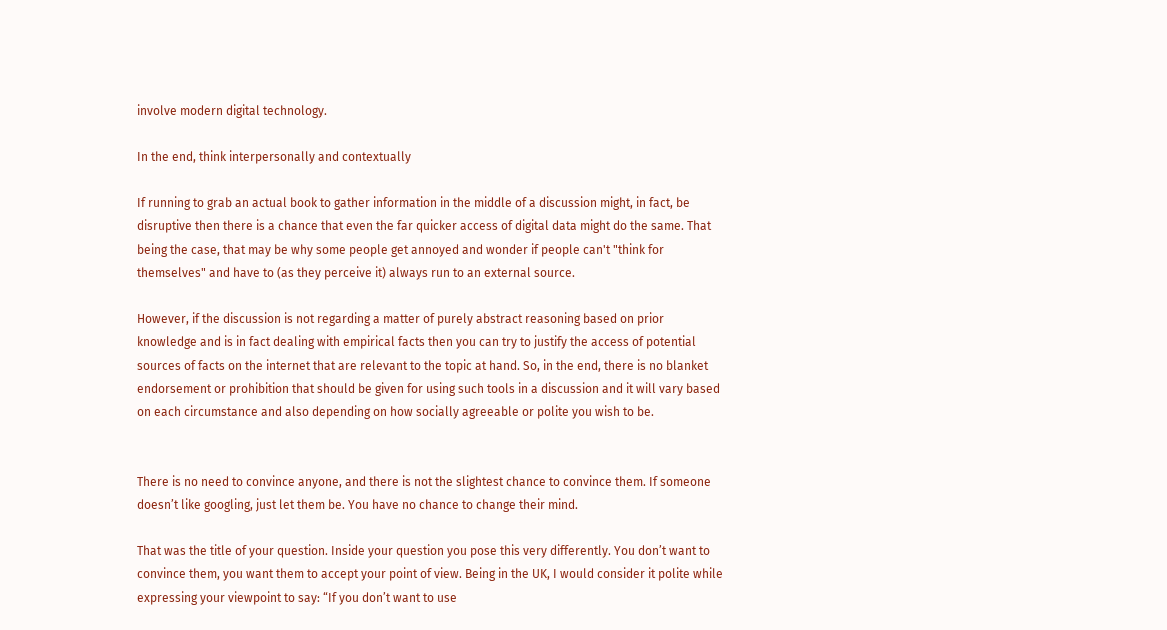involve modern digital technology.

In the end, think interpersonally and contextually

If running to grab an actual book to gather information in the middle of a discussion might, in fact, be disruptive then there is a chance that even the far quicker access of digital data might do the same. That being the case, that may be why some people get annoyed and wonder if people can't "think for themselves" and have to (as they perceive it) always run to an external source.

However, if the discussion is not regarding a matter of purely abstract reasoning based on prior knowledge and is in fact dealing with empirical facts then you can try to justify the access of potential sources of facts on the internet that are relevant to the topic at hand. So, in the end, there is no blanket endorsement or prohibition that should be given for using such tools in a discussion and it will vary based on each circumstance and also depending on how socially agreeable or polite you wish to be.


There is no need to convince anyone, and there is not the slightest chance to convince them. If someone doesn’t like googling, just let them be. You have no chance to change their mind.

That was the title of your question. Inside your question you pose this very differently. You don’t want to convince them, you want them to accept your point of view. Being in the UK, I would consider it polite while expressing your viewpoint to say: “If you don’t want to use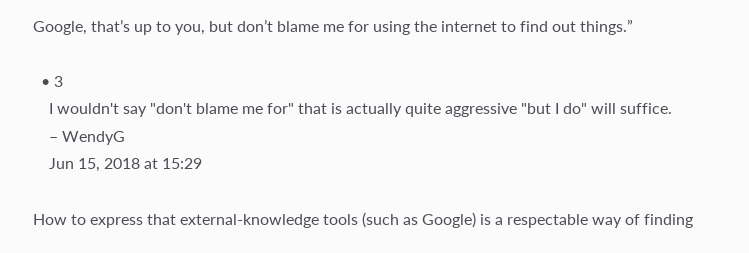Google, that’s up to you, but don’t blame me for using the internet to find out things.”

  • 3
    I wouldn't say "don't blame me for" that is actually quite aggressive "but I do" will suffice.
    – WendyG
    Jun 15, 2018 at 15:29

How to express that external-knowledge tools (such as Google) is a respectable way of finding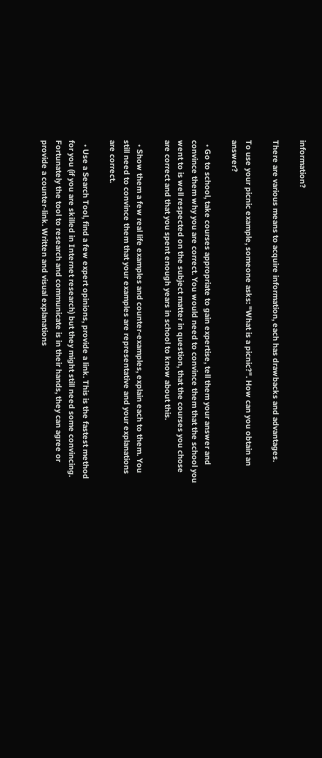information?

There are various means to acquire information, each has drawbacks and advantages.

To use your picnic example, someone asks: "What is a picnic?". How can you obtain an answer?

  • Go to school, take courses appropriate to gain expertise, tell them your answer and convince them why you are correct. You would need to convince them that the school you went to is well respected on the subject matter in question, that the courses you chose are correct and that you spent enough years in school to know about this.

  • Show them a few real life examples and counter-examples, explain each to them. You still need to convince them that your examples are representative and your explanations are correct.

  • Use a Search Tool, find a few expert opinions, provide a link. This is the fastest method for you (if you are skilled in Internet research) but they might still need some convincing. Fortunately the tool to research and communicate is in their hands, they can agree or provide a counter-link. Written and visual explanations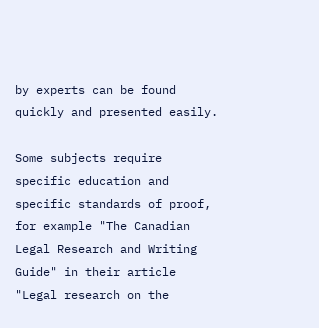by experts can be found quickly and presented easily.

Some subjects require specific education and specific standards of proof, for example "The Canadian Legal Research and Writing Guide" in their article "Legal research on the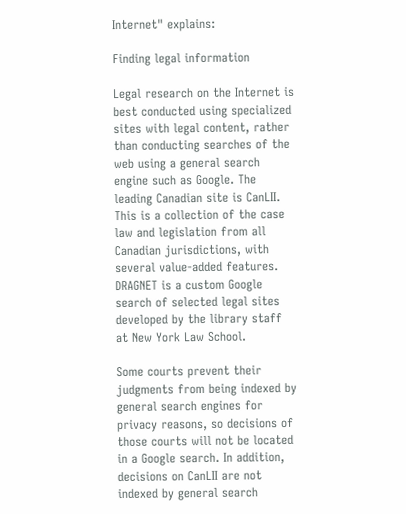Internet" explains:

Finding legal information

Legal research on the Internet is best conducted using specialized sites with legal content, rather than conducting searches of the web using a general search engine such as Google. The leading Canadian site is CanLII. This is a collection of the case law and legislation from all Canadian jurisdictions, with several value-added features. DRAGNET is a custom Google search of selected legal sites developed by the library staff at New York Law School.

Some courts prevent their judgments from being indexed by general search engines for privacy reasons, so decisions of those courts will not be located in a Google search. In addition, decisions on CanLII are not indexed by general search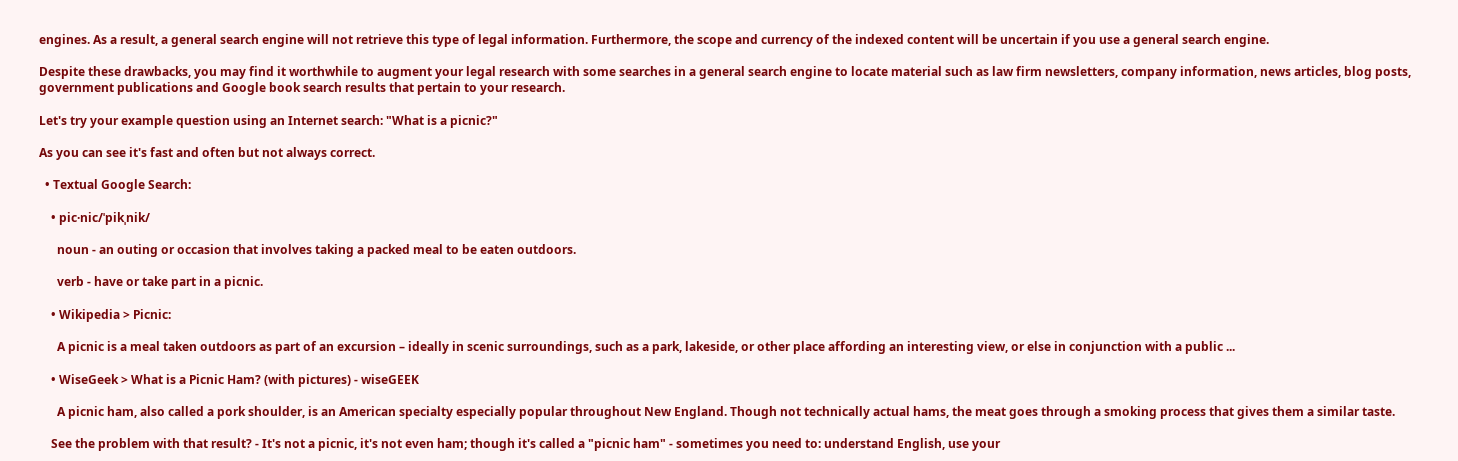engines. As a result, a general search engine will not retrieve this type of legal information. Furthermore, the scope and currency of the indexed content will be uncertain if you use a general search engine.

Despite these drawbacks, you may find it worthwhile to augment your legal research with some searches in a general search engine to locate material such as law firm newsletters, company information, news articles, blog posts, government publications and Google book search results that pertain to your research.

Let's try your example question using an Internet search: "What is a picnic?"

As you can see it's fast and often but not always correct.

  • Textual Google Search:

    • pic·nic/ˈpikˌnik/

      noun - an outing or occasion that involves taking a packed meal to be eaten outdoors.

      verb - have or take part in a picnic.

    • Wikipedia > Picnic:

      A picnic is a meal taken outdoors as part of an excursion – ideally in scenic surroundings, such as a park, lakeside, or other place affording an interesting view, or else in conjunction with a public ...

    • WiseGeek > What is a Picnic Ham? (with pictures) - wiseGEEK

      A picnic ham, also called a pork shoulder, is an American specialty especially popular throughout New England. Though not technically actual hams, the meat goes through a smoking process that gives them a similar taste.

    See the problem with that result? - It's not a picnic, it's not even ham; though it's called a "picnic ham" - sometimes you need to: understand English, use your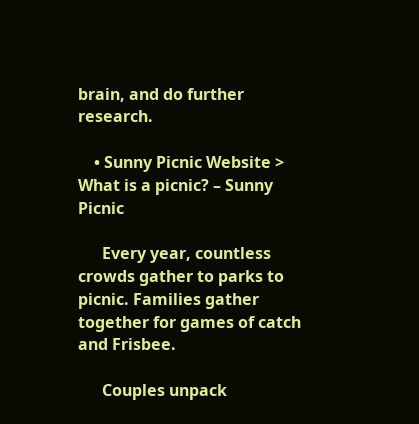brain, and do further research.

    • Sunny Picnic Website > What is a picnic? – Sunny Picnic

      Every year, countless crowds gather to parks to picnic. Families gather together for games of catch and Frisbee.

      Couples unpack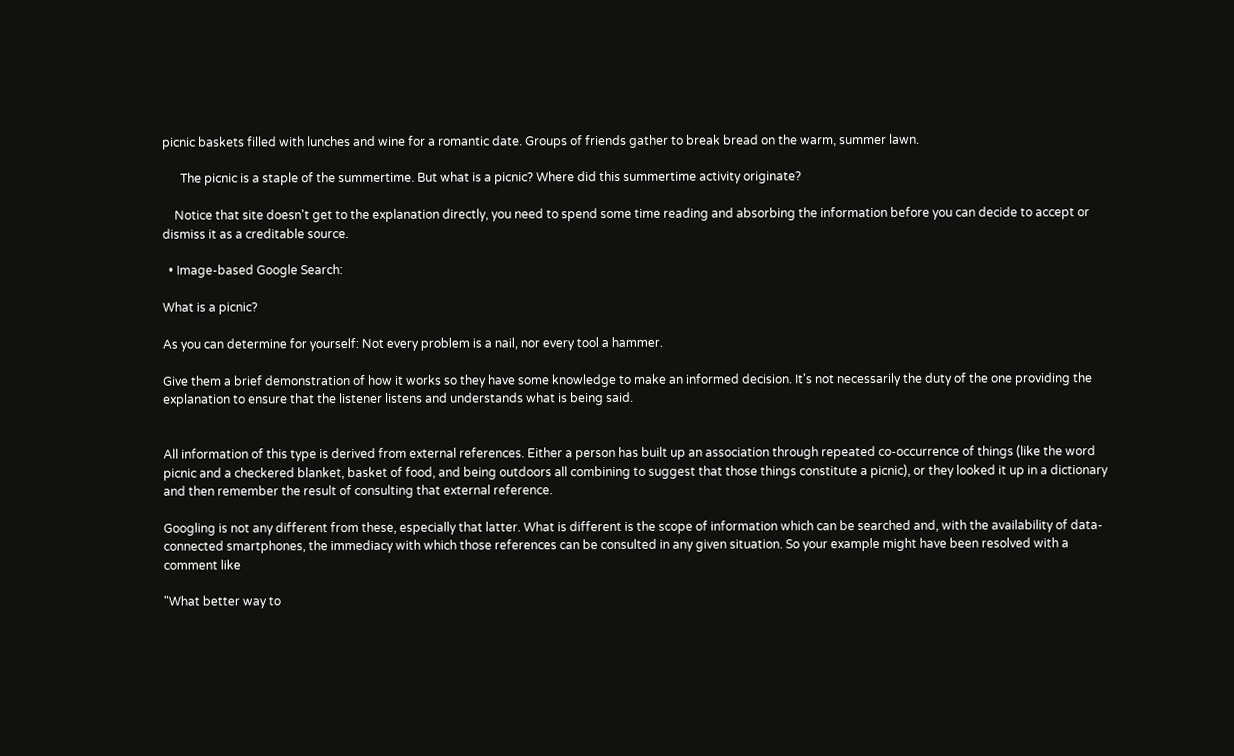picnic baskets filled with lunches and wine for a romantic date. Groups of friends gather to break bread on the warm, summer lawn.

      The picnic is a staple of the summertime. But what is a picnic? Where did this summertime activity originate?

    Notice that site doesn't get to the explanation directly, you need to spend some time reading and absorbing the information before you can decide to accept or dismiss it as a creditable source.

  • Image-based Google Search:

What is a picnic?

As you can determine for yourself: Not every problem is a nail, nor every tool a hammer.

Give them a brief demonstration of how it works so they have some knowledge to make an informed decision. It's not necessarily the duty of the one providing the explanation to ensure that the listener listens and understands what is being said.


All information of this type is derived from external references. Either a person has built up an association through repeated co-occurrence of things (like the word picnic and a checkered blanket, basket of food, and being outdoors all combining to suggest that those things constitute a picnic), or they looked it up in a dictionary and then remember the result of consulting that external reference.

Googling is not any different from these, especially that latter. What is different is the scope of information which can be searched and, with the availability of data-connected smartphones, the immediacy with which those references can be consulted in any given situation. So your example might have been resolved with a comment like

"What better way to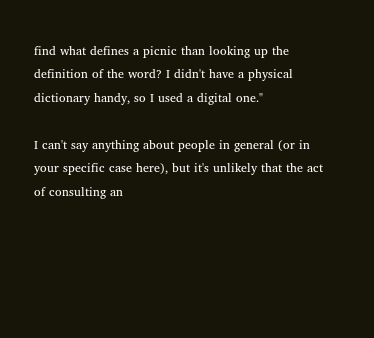find what defines a picnic than looking up the definition of the word? I didn't have a physical dictionary handy, so I used a digital one."

I can't say anything about people in general (or in your specific case here), but it's unlikely that the act of consulting an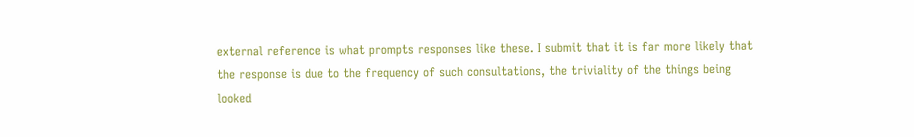external reference is what prompts responses like these. I submit that it is far more likely that the response is due to the frequency of such consultations, the triviality of the things being looked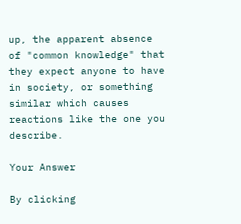up, the apparent absence of "common knowledge" that they expect anyone to have in society, or something similar which causes reactions like the one you describe.

Your Answer

By clicking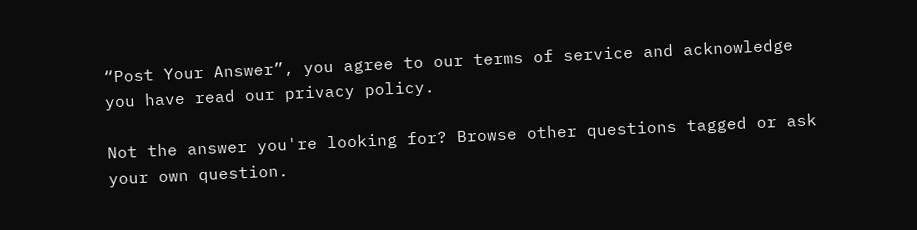“Post Your Answer”, you agree to our terms of service and acknowledge you have read our privacy policy.

Not the answer you're looking for? Browse other questions tagged or ask your own question.